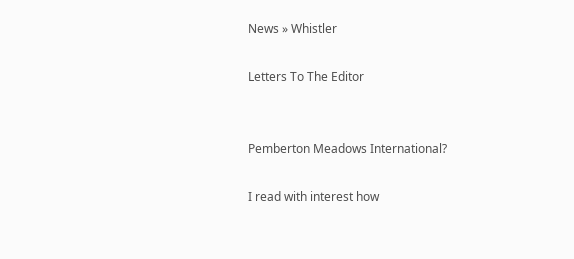News » Whistler

Letters To The Editor


Pemberton Meadows International?

I read with interest how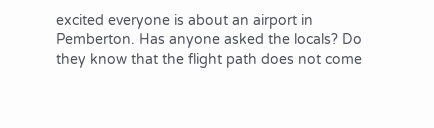excited everyone is about an airport in Pemberton. Has anyone asked the locals? Do they know that the flight path does not come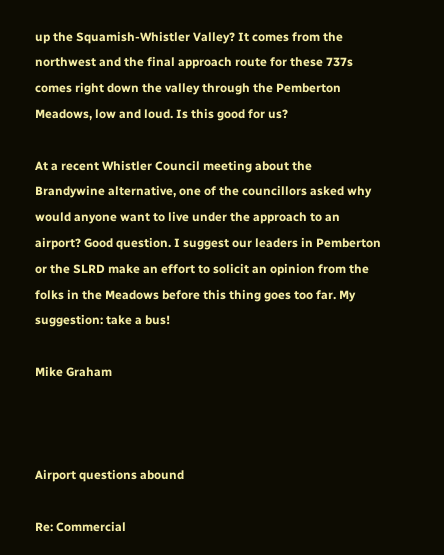up the Squamish-Whistler Valley? It comes from the northwest and the final approach route for these 737s comes right down the valley through the Pemberton Meadows, low and loud. Is this good for us?

At a recent Whistler Council meeting about the Brandywine alternative, one of the councillors asked why would anyone want to live under the approach to an airport? Good question. I suggest our leaders in Pemberton or the SLRD make an effort to solicit an opinion from the folks in the Meadows before this thing goes too far. My suggestion: take a bus!

Mike Graham



Airport questions abound

Re: Commercial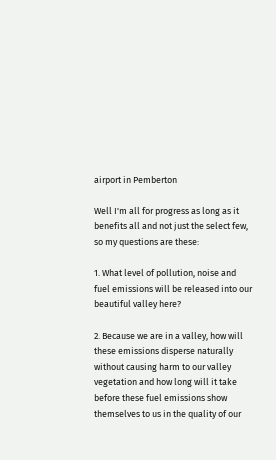airport in Pemberton

Well I'm all for progress as long as it benefits all and not just the select few, so my questions are these:

1. What level of pollution, noise and fuel emissions will be released into our beautiful valley here?

2. Because we are in a valley, how will these emissions disperse naturally without causing harm to our valley vegetation and how long will it take before these fuel emissions show themselves to us in the quality of our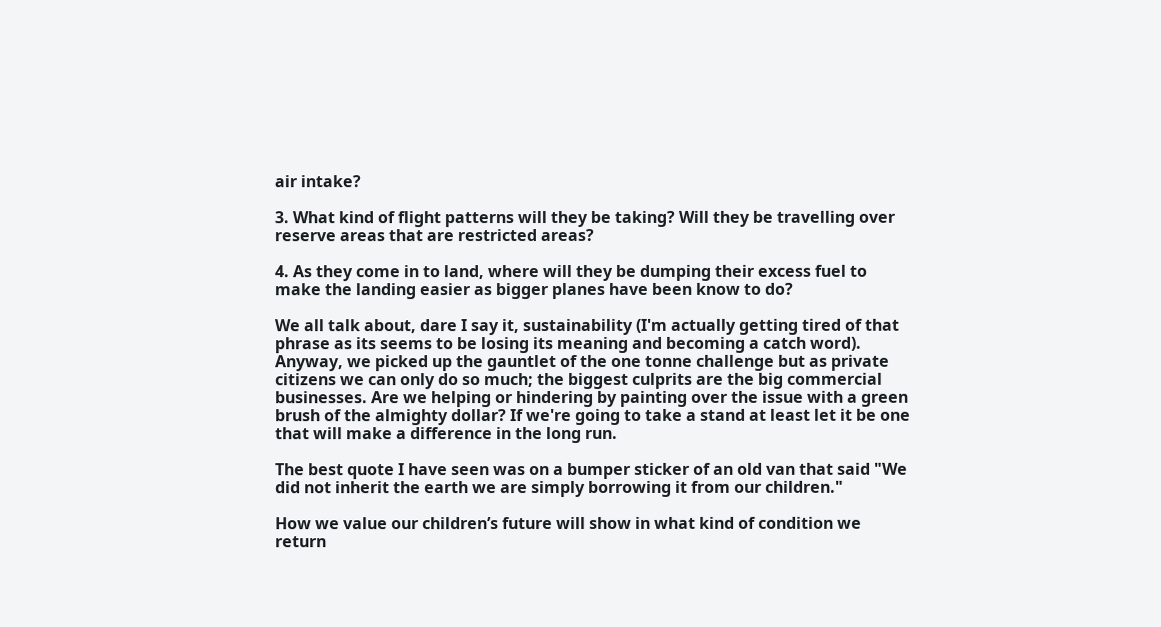air intake?

3. What kind of flight patterns will they be taking? Will they be travelling over reserve areas that are restricted areas?

4. As they come in to land, where will they be dumping their excess fuel to make the landing easier as bigger planes have been know to do?

We all talk about, dare I say it, sustainability (I'm actually getting tired of that phrase as its seems to be losing its meaning and becoming a catch word). Anyway, we picked up the gauntlet of the one tonne challenge but as private citizens we can only do so much; the biggest culprits are the big commercial businesses. Are we helping or hindering by painting over the issue with a green brush of the almighty dollar? If we're going to take a stand at least let it be one that will make a difference in the long run.

The best quote I have seen was on a bumper sticker of an old van that said "We did not inherit the earth we are simply borrowing it from our children."

How we value our children’s future will show in what kind of condition we return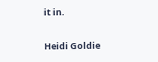it in.

Heidi Goldie